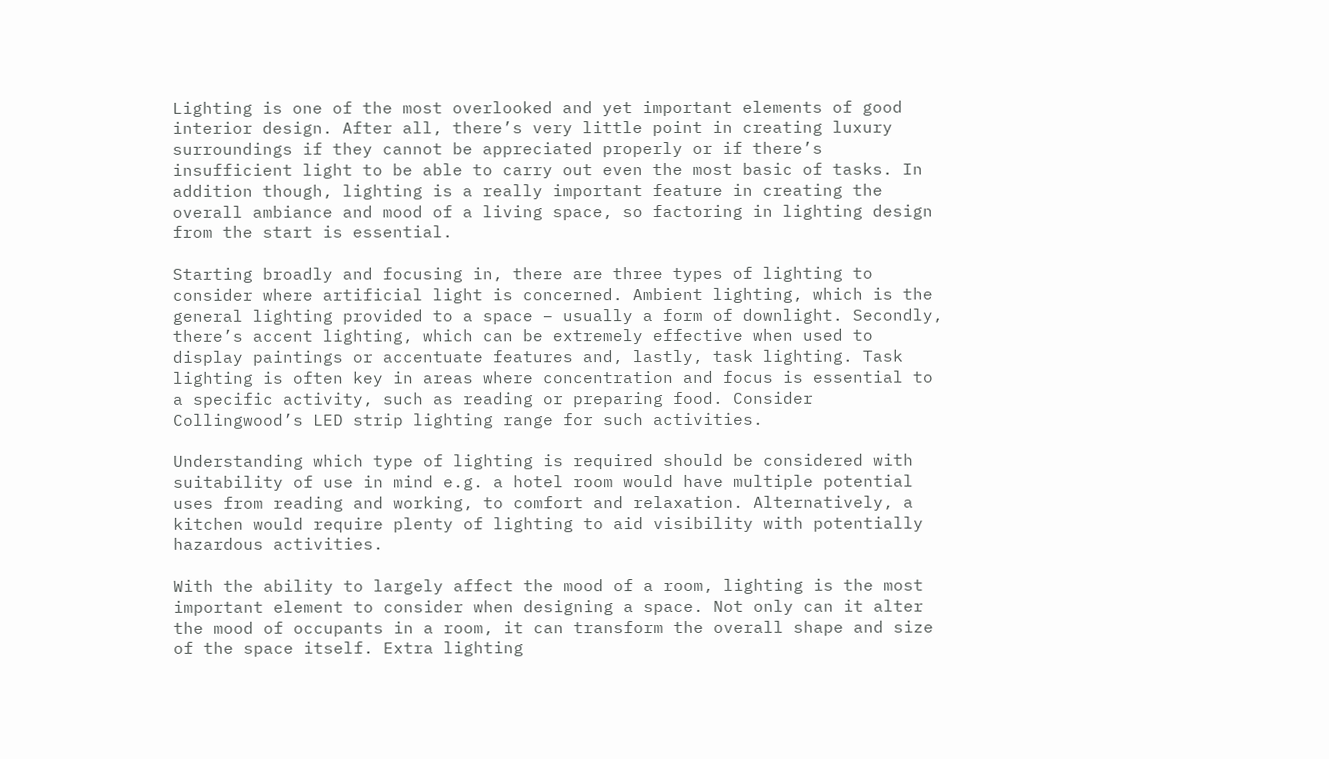Lighting is one of the most overlooked and yet important elements of good interior design. After all, there’s very little point in creating luxury surroundings if they cannot be appreciated properly or if there’s insufficient light to be able to carry out even the most basic of tasks. In addition though, lighting is a really important feature in creating the overall ambiance and mood of a living space, so factoring in lighting design from the start is essential.

Starting broadly and focusing in, there are three types of lighting to consider where artificial light is concerned. Ambient lighting, which is the general lighting provided to a space – usually a form of downlight. Secondly, there’s accent lighting, which can be extremely effective when used to display paintings or accentuate features and, lastly, task lighting. Task lighting is often key in areas where concentration and focus is essential to a specific activity, such as reading or preparing food. Consider Collingwood’s LED strip lighting range for such activities.

Understanding which type of lighting is required should be considered with suitability of use in mind e.g. a hotel room would have multiple potential uses from reading and working, to comfort and relaxation. Alternatively, a kitchen would require plenty of lighting to aid visibility with potentially hazardous activities.

With the ability to largely affect the mood of a room, lighting is the most important element to consider when designing a space. Not only can it alter the mood of occupants in a room, it can transform the overall shape and size of the space itself. Extra lighting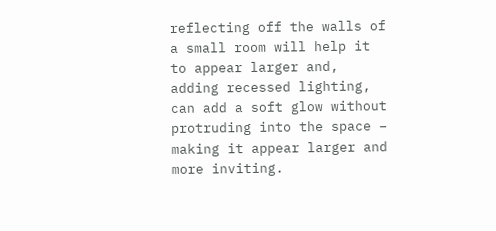reflecting off the walls of a small room will help it to appear larger and, adding recessed lighting, can add a soft glow without protruding into the space – making it appear larger and more inviting.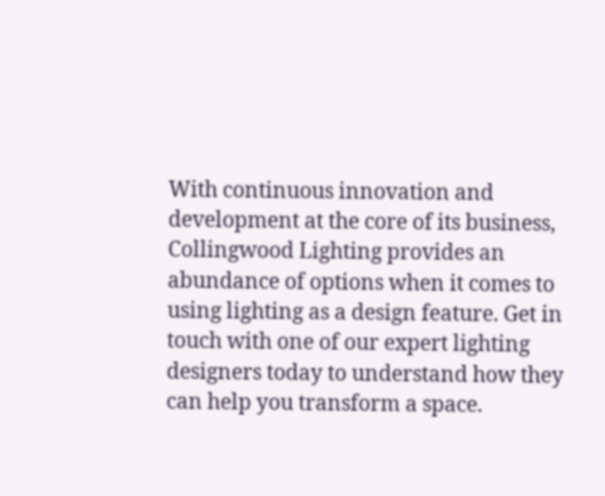With continuous innovation and development at the core of its business, Collingwood Lighting provides an abundance of options when it comes to using lighting as a design feature. Get in touch with one of our expert lighting designers today to understand how they can help you transform a space.